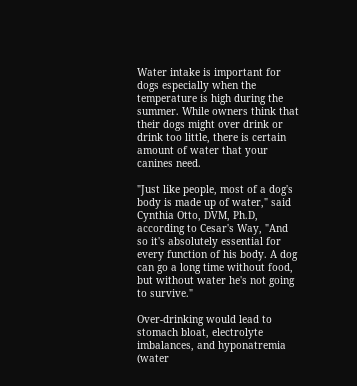Water intake is important for dogs especially when the temperature is high during the summer. While owners think that their dogs might over drink or drink too little, there is certain amount of water that your canines need.

"Just like people, most of a dog's body is made up of water," said Cynthia Otto, DVM, Ph.D, according to Cesar's Way, "And so it's absolutely essential for every function of his body. A dog can go a long time without food, but without water he's not going to survive."

Over-drinking would lead to stomach bloat, electrolyte imbalances, and hyponatremia (water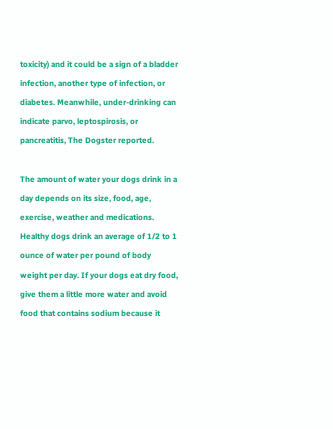toxicity) and it could be a sign of a bladder infection, another type of infection, or diabetes. Meanwhile, under-drinking can indicate parvo, leptospirosis, or pancreatitis, The Dogster reported.

The amount of water your dogs drink in a day depends on its size, food, age, exercise, weather and medications. Healthy dogs drink an average of 1/2 to 1 ounce of water per pound of body weight per day. If your dogs eat dry food, give them a little more water and avoid food that contains sodium because it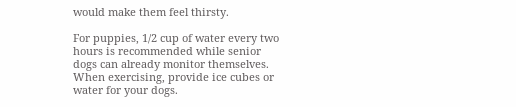would make them feel thirsty.

For puppies, 1/2 cup of water every two hours is recommended while senior dogs can already monitor themselves. When exercising, provide ice cubes or water for your dogs.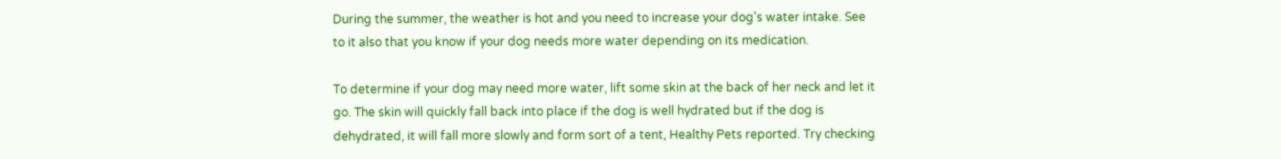During the summer, the weather is hot and you need to increase your dog's water intake. See to it also that you know if your dog needs more water depending on its medication.

To determine if your dog may need more water, lift some skin at the back of her neck and let it go. The skin will quickly fall back into place if the dog is well hydrated but if the dog is dehydrated, it will fall more slowly and form sort of a tent, Healthy Pets reported. Try checking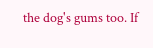the dog's gums too. If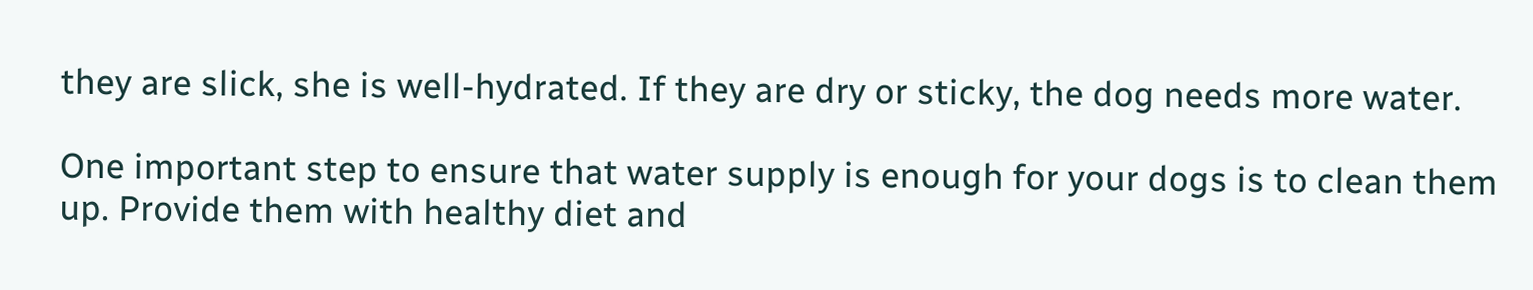they are slick, she is well-hydrated. If they are dry or sticky, the dog needs more water.

One important step to ensure that water supply is enough for your dogs is to clean them up. Provide them with healthy diet and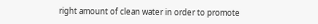right amount of clean water in order to promote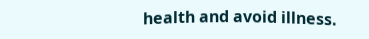health and avoid illness.